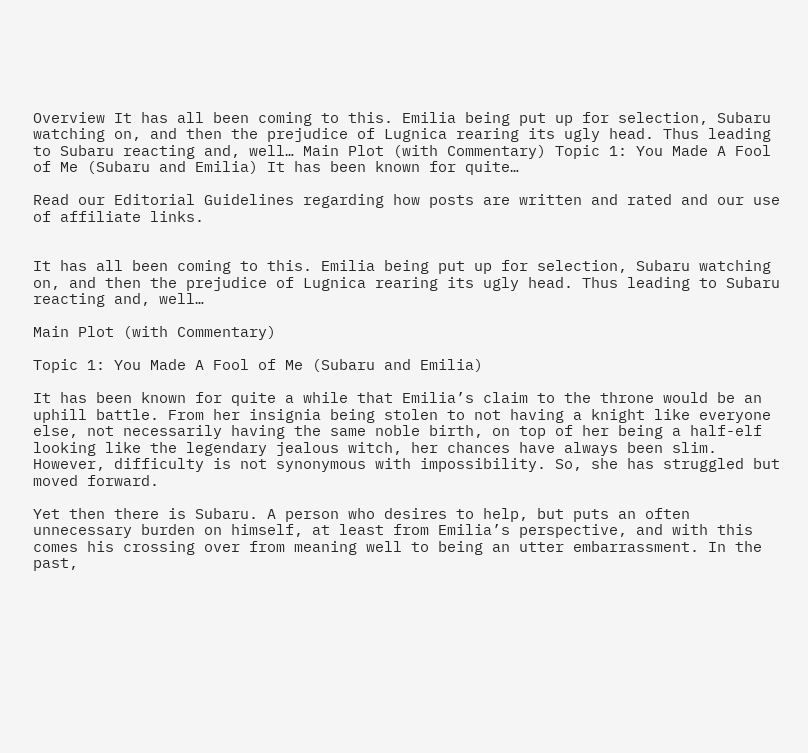Overview It has all been coming to this. Emilia being put up for selection, Subaru watching on, and then the prejudice of Lugnica rearing its ugly head. Thus leading to Subaru reacting and, well… Main Plot (with Commentary) Topic 1: You Made A Fool of Me (Subaru and Emilia) It has been known for quite…

Read our Editorial Guidelines regarding how posts are written and rated and our use of affiliate links.


It has all been coming to this. Emilia being put up for selection, Subaru watching on, and then the prejudice of Lugnica rearing its ugly head. Thus leading to Subaru reacting and, well…

Main Plot (with Commentary)

Topic 1: You Made A Fool of Me (Subaru and Emilia)

It has been known for quite a while that Emilia’s claim to the throne would be an uphill battle. From her insignia being stolen to not having a knight like everyone else, not necessarily having the same noble birth, on top of her being a half-elf looking like the legendary jealous witch, her chances have always been slim. However, difficulty is not synonymous with impossibility. So, she has struggled but moved forward.

Yet then there is Subaru. A person who desires to help, but puts an often unnecessary burden on himself, at least from Emilia’s perspective, and with this comes his crossing over from meaning well to being an utter embarrassment. In the past,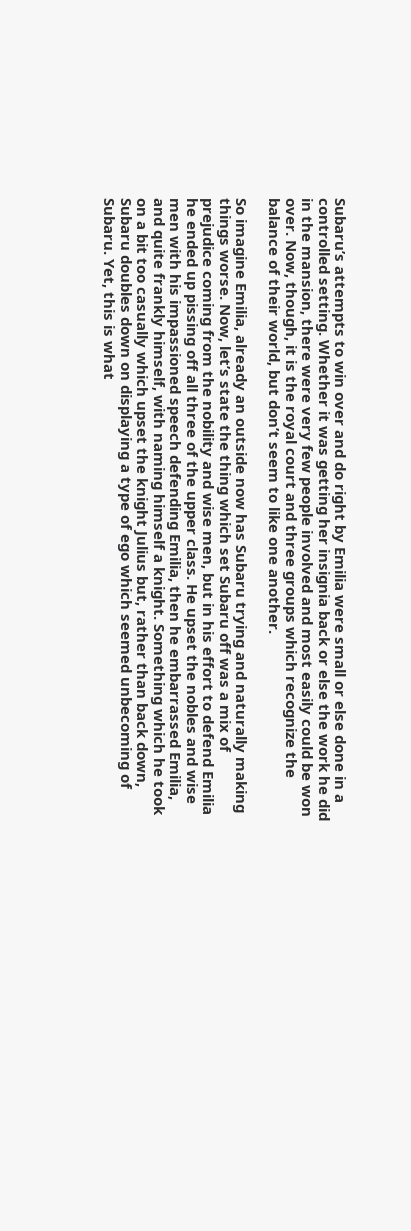Subaru’s attempts to win over and do right by Emilia were small or else done in a controlled setting. Whether it was getting her insignia back or else the work he did in the mansion, there were very few people involved and most easily could be won over. Now, though, it is the royal court and three groups which recognize the balance of their world, but don’t seem to like one another.

So imagine Emilia, already an outside now has Subaru trying and naturally making things worse. Now, let’s state the thing which set Subaru off was a mix of prejudice coming from the nobility and wise men, but in his effort to defend Emilia he ended up pissing off all three of the upper class. He upset the nobles and wise men with his impassioned speech defending Emilia, then he embarrassed Emilia, and quite frankly himself, with naming himself a knight. Something which he took on a bit too casually which upset the knight Julius but, rather than back down, Subaru doubles down on displaying a type of ego which seemed unbecoming of Subaru. Yet, this is what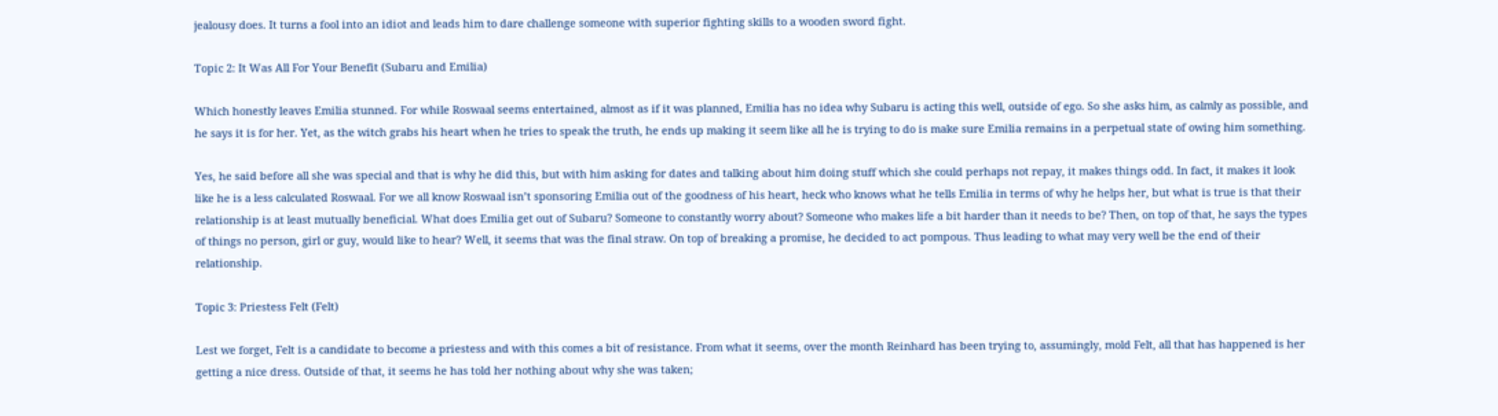jealousy does. It turns a fool into an idiot and leads him to dare challenge someone with superior fighting skills to a wooden sword fight.

Topic 2: It Was All For Your Benefit (Subaru and Emilia)

Which honestly leaves Emilia stunned. For while Roswaal seems entertained, almost as if it was planned, Emilia has no idea why Subaru is acting this well, outside of ego. So she asks him, as calmly as possible, and he says it is for her. Yet, as the witch grabs his heart when he tries to speak the truth, he ends up making it seem like all he is trying to do is make sure Emilia remains in a perpetual state of owing him something.

Yes, he said before all she was special and that is why he did this, but with him asking for dates and talking about him doing stuff which she could perhaps not repay, it makes things odd. In fact, it makes it look like he is a less calculated Roswaal. For we all know Roswaal isn’t sponsoring Emilia out of the goodness of his heart, heck who knows what he tells Emilia in terms of why he helps her, but what is true is that their relationship is at least mutually beneficial. What does Emilia get out of Subaru? Someone to constantly worry about? Someone who makes life a bit harder than it needs to be? Then, on top of that, he says the types of things no person, girl or guy, would like to hear? Well, it seems that was the final straw. On top of breaking a promise, he decided to act pompous. Thus leading to what may very well be the end of their relationship.

Topic 3: Priestess Felt (Felt)

Lest we forget, Felt is a candidate to become a priestess and with this comes a bit of resistance. From what it seems, over the month Reinhard has been trying to, assumingly, mold Felt, all that has happened is her getting a nice dress. Outside of that, it seems he has told her nothing about why she was taken;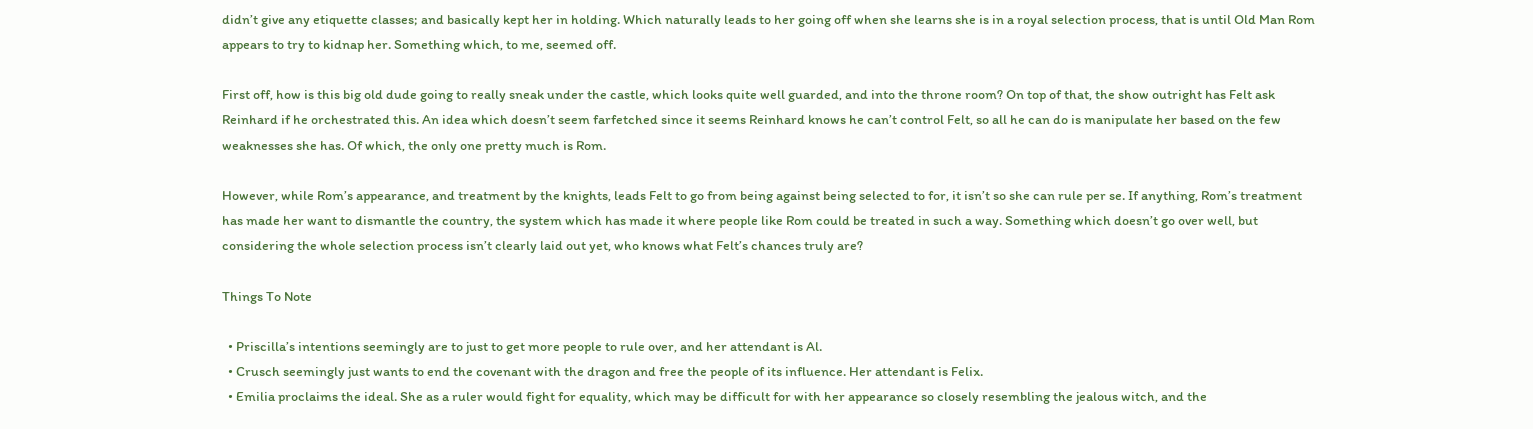didn’t give any etiquette classes; and basically kept her in holding. Which naturally leads to her going off when she learns she is in a royal selection process, that is until Old Man Rom appears to try to kidnap her. Something which, to me, seemed off.

First off, how is this big old dude going to really sneak under the castle, which looks quite well guarded, and into the throne room? On top of that, the show outright has Felt ask Reinhard if he orchestrated this. An idea which doesn’t seem farfetched since it seems Reinhard knows he can’t control Felt, so all he can do is manipulate her based on the few weaknesses she has. Of which, the only one pretty much is Rom.

However, while Rom’s appearance, and treatment by the knights, leads Felt to go from being against being selected to for, it isn’t so she can rule per se. If anything, Rom’s treatment has made her want to dismantle the country, the system which has made it where people like Rom could be treated in such a way. Something which doesn’t go over well, but considering the whole selection process isn’t clearly laid out yet, who knows what Felt’s chances truly are?

Things To Note

  • Priscilla’s intentions seemingly are to just to get more people to rule over, and her attendant is Al.
  • Crusch seemingly just wants to end the covenant with the dragon and free the people of its influence. Her attendant is Felix.
  • Emilia proclaims the ideal. She as a ruler would fight for equality, which may be difficult for with her appearance so closely resembling the jealous witch, and the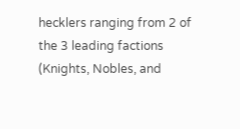hecklers ranging from 2 of the 3 leading factions (Knights, Nobles, and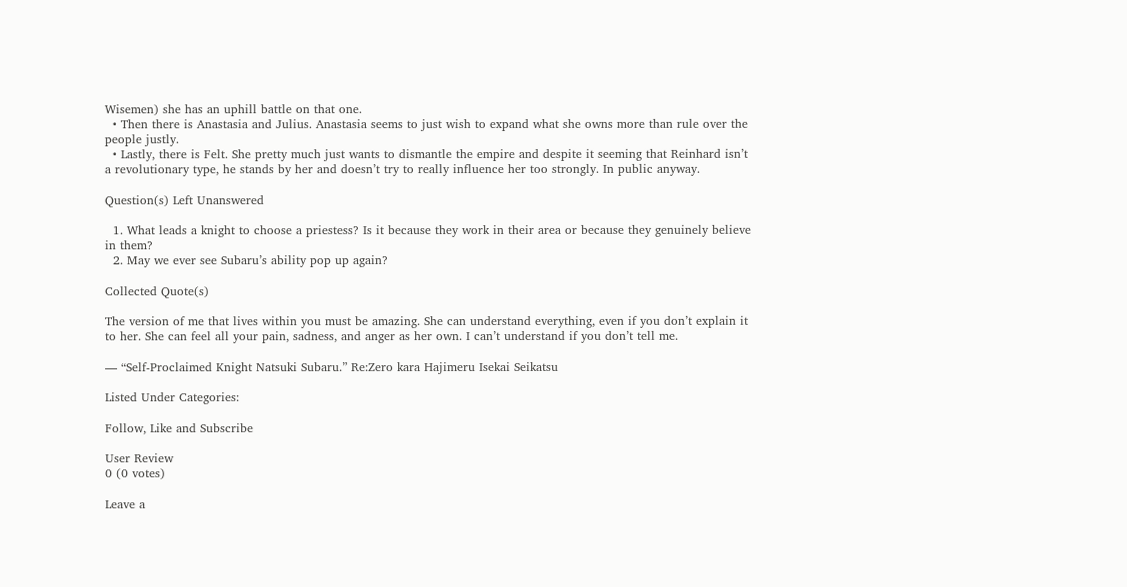Wisemen) she has an uphill battle on that one.
  • Then there is Anastasia and Julius. Anastasia seems to just wish to expand what she owns more than rule over the people justly.
  • Lastly, there is Felt. She pretty much just wants to dismantle the empire and despite it seeming that Reinhard isn’t a revolutionary type, he stands by her and doesn’t try to really influence her too strongly. In public anyway.

Question(s) Left Unanswered

  1. What leads a knight to choose a priestess? Is it because they work in their area or because they genuinely believe in them?
  2. May we ever see Subaru’s ability pop up again?

Collected Quote(s)

The version of me that lives within you must be amazing. She can understand everything, even if you don’t explain it to her. She can feel all your pain, sadness, and anger as her own. I can’t understand if you don’t tell me.

— “Self-Proclaimed Knight Natsuki Subaru.” Re:Zero kara Hajimeru Isekai Seikatsu

Listed Under Categories:

Follow, Like and Subscribe

User Review
0 (0 votes)

Leave a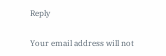Reply

Your email address will not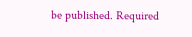be published. Required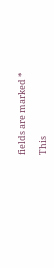fields are marked *

This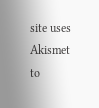site uses Akismet to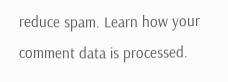reduce spam. Learn how your comment data is processed.